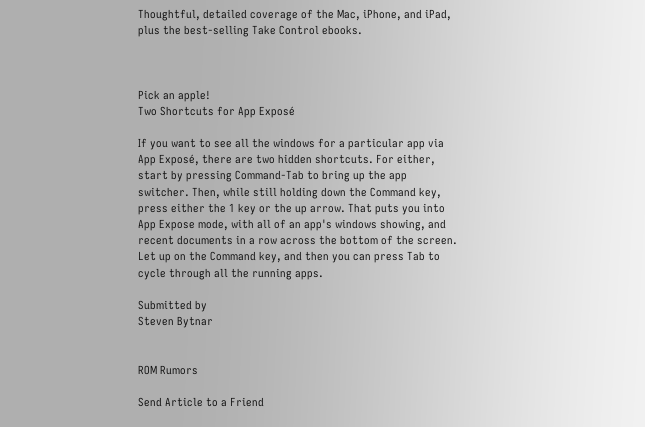Thoughtful, detailed coverage of the Mac, iPhone, and iPad, plus the best-selling Take Control ebooks.



Pick an apple!
Two Shortcuts for App Exposé

If you want to see all the windows for a particular app via App Exposé, there are two hidden shortcuts. For either, start by pressing Command-Tab to bring up the app switcher. Then, while still holding down the Command key, press either the 1 key or the up arrow. That puts you into App Expose mode, with all of an app's windows showing, and recent documents in a row across the bottom of the screen. Let up on the Command key, and then you can press Tab to cycle through all the running apps.

Submitted by
Steven Bytnar


ROM Rumors

Send Article to a Friend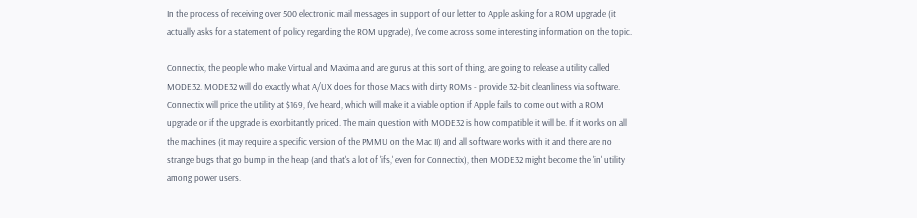In the process of receiving over 500 electronic mail messages in support of our letter to Apple asking for a ROM upgrade (it actually asks for a statement of policy regarding the ROM upgrade), I've come across some interesting information on the topic.

Connectix, the people who make Virtual and Maxima and are gurus at this sort of thing, are going to release a utility called MODE32. MODE32 will do exactly what A/UX does for those Macs with dirty ROMs - provide 32-bit cleanliness via software. Connectix will price the utility at $169, I've heard, which will make it a viable option if Apple fails to come out with a ROM upgrade or if the upgrade is exorbitantly priced. The main question with MODE32 is how compatible it will be. If it works on all the machines (it may require a specific version of the PMMU on the Mac II) and all software works with it and there are no strange bugs that go bump in the heap (and that's a lot of 'ifs,' even for Connectix), then MODE32 might become the 'in' utility among power users.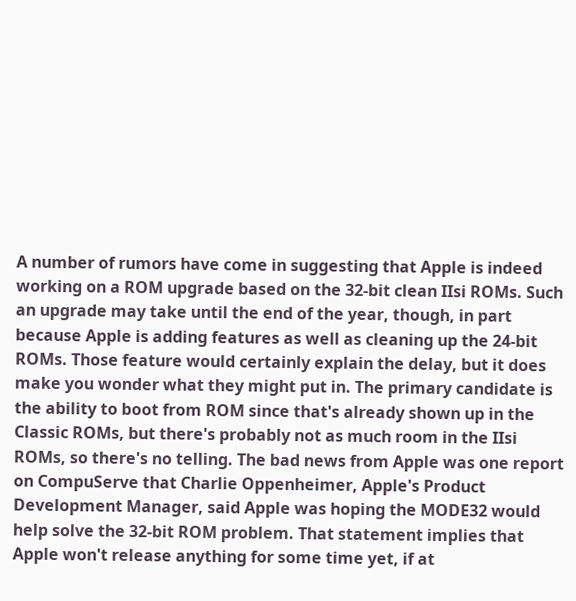A number of rumors have come in suggesting that Apple is indeed working on a ROM upgrade based on the 32-bit clean IIsi ROMs. Such an upgrade may take until the end of the year, though, in part because Apple is adding features as well as cleaning up the 24-bit ROMs. Those feature would certainly explain the delay, but it does make you wonder what they might put in. The primary candidate is the ability to boot from ROM since that's already shown up in the Classic ROMs, but there's probably not as much room in the IIsi ROMs, so there's no telling. The bad news from Apple was one report on CompuServe that Charlie Oppenheimer, Apple's Product Development Manager, said Apple was hoping the MODE32 would help solve the 32-bit ROM problem. That statement implies that Apple won't release anything for some time yet, if at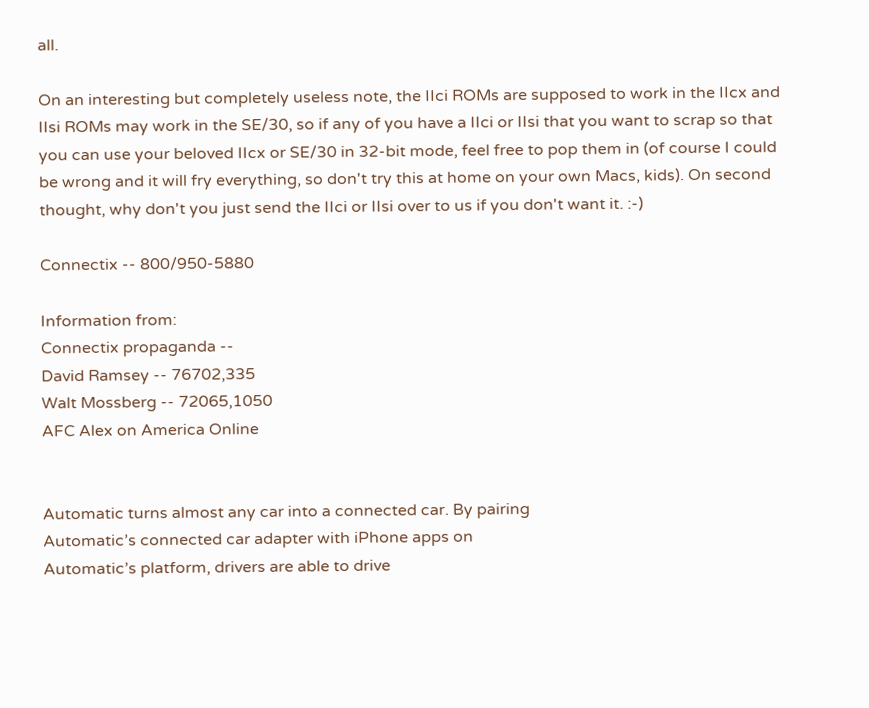all.

On an interesting but completely useless note, the IIci ROMs are supposed to work in the IIcx and IIsi ROMs may work in the SE/30, so if any of you have a IIci or IIsi that you want to scrap so that you can use your beloved IIcx or SE/30 in 32-bit mode, feel free to pop them in (of course I could be wrong and it will fry everything, so don't try this at home on your own Macs, kids). On second thought, why don't you just send the IIci or IIsi over to us if you don't want it. :-)

Connectix -- 800/950-5880

Information from:
Connectix propaganda --
David Ramsey -- 76702,335
Walt Mossberg -- 72065,1050
AFC Alex on America Online


Automatic turns almost any car into a connected car. By pairing
Automatic’s connected car adapter with iPhone apps on
Automatic’s platform, drivers are able to drive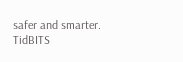safer and smarter.
TidBITS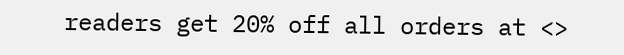readers get 20% off all orders at <>